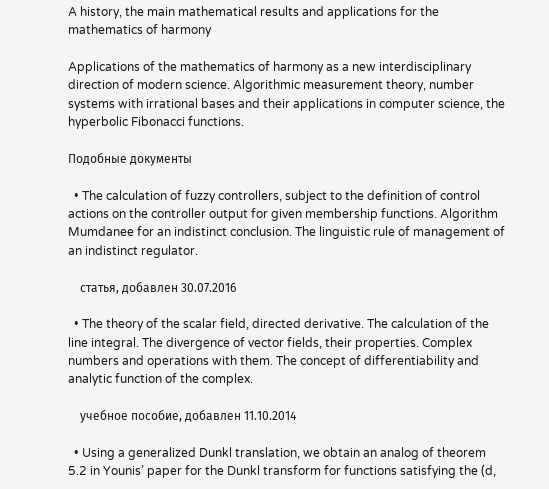A history, the main mathematical results and applications for the mathematics of harmony

Applications of the mathematics of harmony as a new interdisciplinary direction of modern science. Algorithmic measurement theory, number systems with irrational bases and their applications in computer science, the hyperbolic Fibonacci functions.

Подобные документы

  • The calculation of fuzzy controllers, subject to the definition of control actions on the controller output for given membership functions. Algorithm Mumdanee for an indistinct conclusion. The linguistic rule of management of an indistinct regulator.

    статья, добавлен 30.07.2016

  • The theory of the scalar field, directed derivative. The calculation of the line integral. The divergence of vector fields, their properties. Complex numbers and operations with them. The concept of differentiability and analytic function of the complex.

    учебное пособие, добавлен 11.10.2014

  • Using a generalized Dunkl translation, we obtain an analog of theorem 5.2 in Younis’ paper for the Dunkl transform for functions satisfying the (d,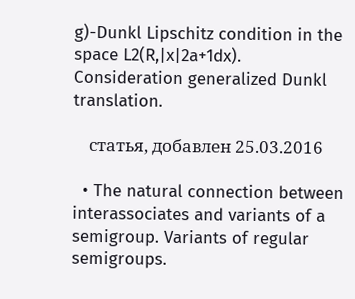g)-Dunkl Lipschitz condition in the space L2(R,|x|2a+1dx). Consideration generalized Dunkl translation.

    статья, добавлен 25.03.2016

  • The natural connection between interassociates and variants of a semigroup. Variants of regular semigroups.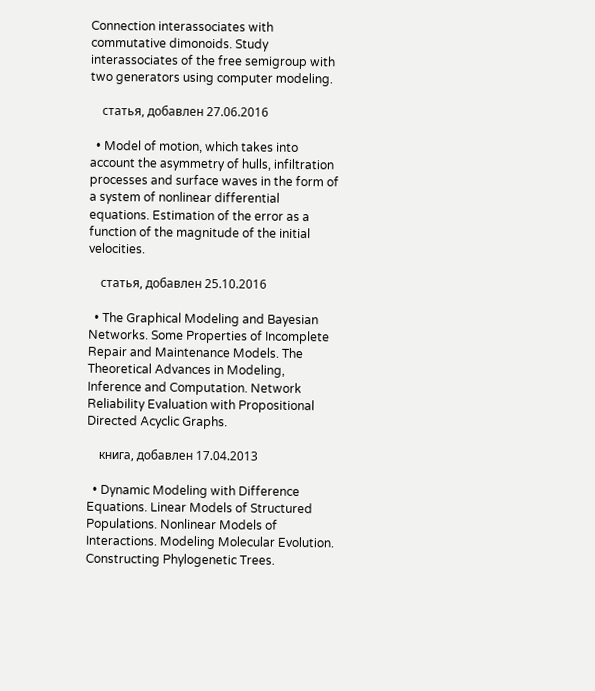Connection interassociates with commutative dimonoids. Study interassociates of the free semigroup with two generators using computer modeling.

    статья, добавлен 27.06.2016

  • Model of motion, which takes into account the asymmetry of hulls, infiltration processes and surface waves in the form of a system of nonlinear differential equations. Estimation of the error as a function of the magnitude of the initial velocities.

    статья, добавлен 25.10.2016

  • The Graphical Modeling and Bayesian Networks. Some Properties of Incomplete Repair and Maintenance Models. The Theoretical Advances in Modeling, Inference and Computation. Network Reliability Evaluation with Propositional Directed Acyclic Graphs.

    книга, добавлен 17.04.2013

  • Dynamic Modeling with Difference Equations. Linear Models of Structured Populations. Nonlinear Models of Interactions. Modeling Molecular Evolution. Constructing Phylogenetic Trees.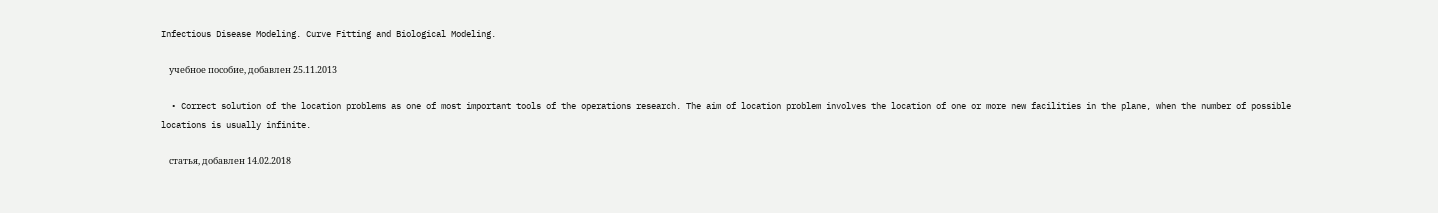Infectious Disease Modeling. Curve Fitting and Biological Modeling.

    учебное пособие, добавлен 25.11.2013

  • Correct solution of the location problems as one of most important tools of the operations research. The aim of location problem involves the location of one or more new facilities in the plane, when the number of possible locations is usually infinite.

    статья, добавлен 14.02.2018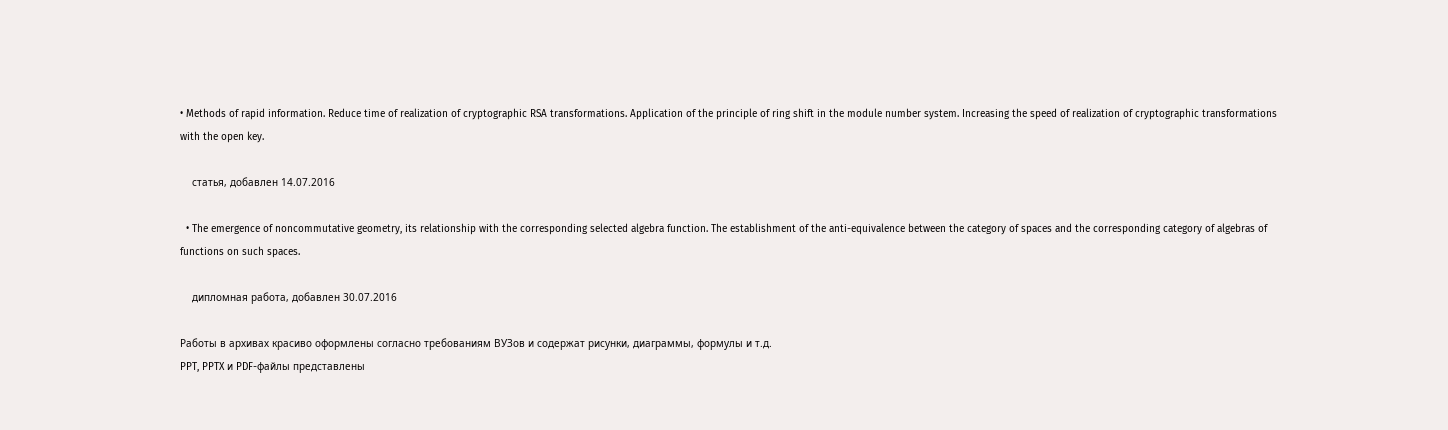• Methods of rapid information. Reduce time of realization of cryptographic RSA transformations. Application of the principle of ring shift in the module number system. Increasing the speed of realization of cryptographic transformations with the open key.

    статья, добавлен 14.07.2016

  • The emergence of noncommutative geometry, its relationship with the corresponding selected algebra function. The establishment of the anti-equivalence between the category of spaces and the corresponding category of algebras of functions on such spaces.

    дипломная работа, добавлен 30.07.2016

Работы в архивах красиво оформлены согласно требованиям ВУЗов и содержат рисунки, диаграммы, формулы и т.д.
PPT, PPTX и PDF-файлы представлены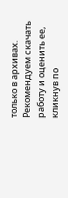только в архивах.
Рекомендуем скачать работу и оценить ее, кликнув по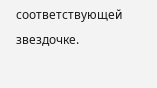соответствующей звездочке.